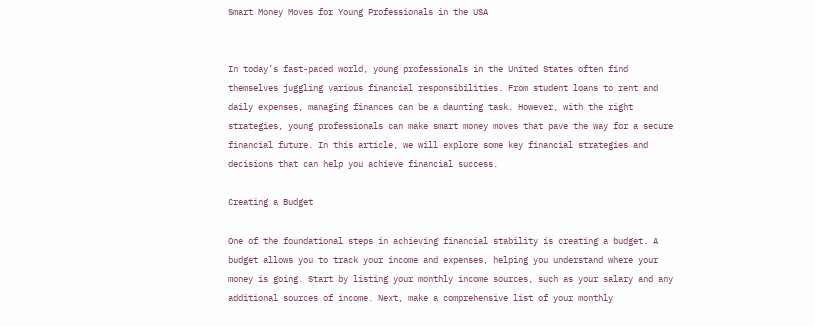Smart Money Moves for Young Professionals in the USA


In today’s fast-paced world, young professionals in the United States often find themselves juggling various financial responsibilities. From student loans to rent and daily expenses, managing finances can be a daunting task. However, with the right strategies, young professionals can make smart money moves that pave the way for a secure financial future. In this article, we will explore some key financial strategies and decisions that can help you achieve financial success.

Creating a Budget

One of the foundational steps in achieving financial stability is creating a budget. A budget allows you to track your income and expenses, helping you understand where your money is going. Start by listing your monthly income sources, such as your salary and any additional sources of income. Next, make a comprehensive list of your monthly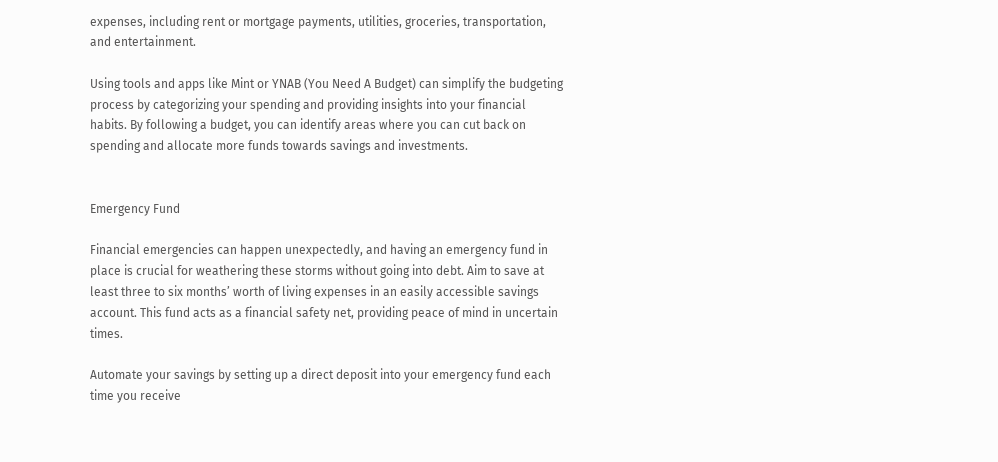expenses, including rent or mortgage payments, utilities, groceries, transportation, and entertainment.

Using tools and apps like Mint or YNAB (You Need A Budget) can simplify the budgeting process by categorizing your spending and providing insights into your financial habits. By following a budget, you can identify areas where you can cut back on spending and allocate more funds towards savings and investments.


Emergency Fund

Financial emergencies can happen unexpectedly, and having an emergency fund in place is crucial for weathering these storms without going into debt. Aim to save at least three to six months’ worth of living expenses in an easily accessible savings account. This fund acts as a financial safety net, providing peace of mind in uncertain times.

Automate your savings by setting up a direct deposit into your emergency fund each time you receive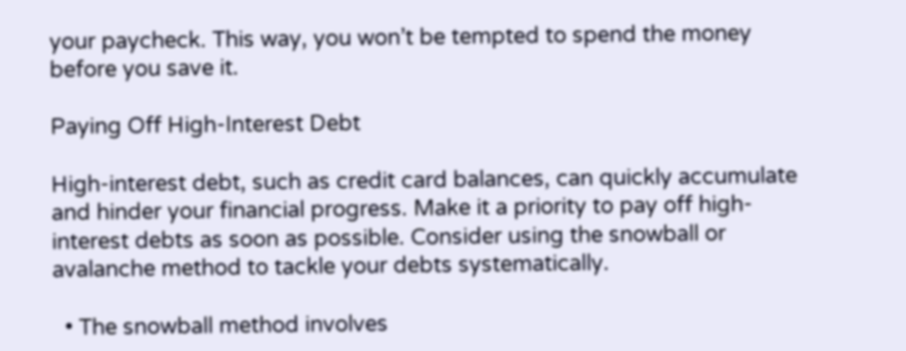your paycheck. This way, you won’t be tempted to spend the money before you save it.

Paying Off High-Interest Debt

High-interest debt, such as credit card balances, can quickly accumulate and hinder your financial progress. Make it a priority to pay off high-interest debts as soon as possible. Consider using the snowball or avalanche method to tackle your debts systematically.

  • The snowball method involves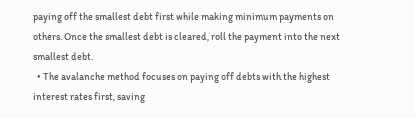paying off the smallest debt first while making minimum payments on others. Once the smallest debt is cleared, roll the payment into the next smallest debt.
  • The avalanche method focuses on paying off debts with the highest interest rates first, saving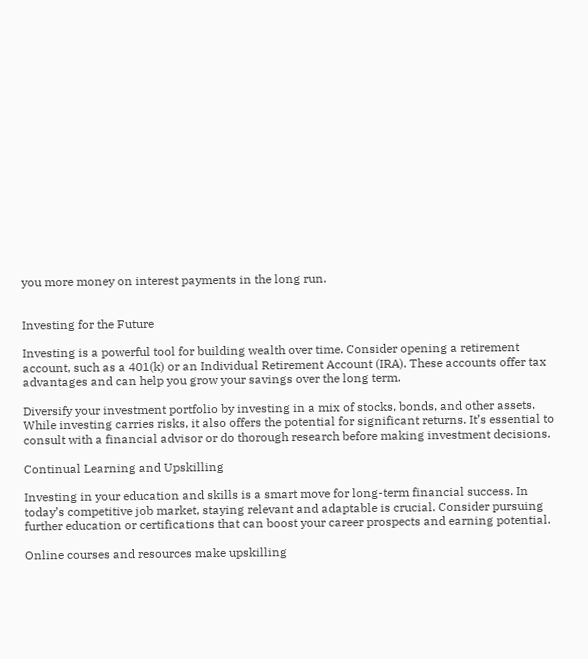you more money on interest payments in the long run.


Investing for the Future

Investing is a powerful tool for building wealth over time. Consider opening a retirement account, such as a 401(k) or an Individual Retirement Account (IRA). These accounts offer tax advantages and can help you grow your savings over the long term.

Diversify your investment portfolio by investing in a mix of stocks, bonds, and other assets. While investing carries risks, it also offers the potential for significant returns. It’s essential to consult with a financial advisor or do thorough research before making investment decisions.

Continual Learning and Upskilling

Investing in your education and skills is a smart move for long-term financial success. In today’s competitive job market, staying relevant and adaptable is crucial. Consider pursuing further education or certifications that can boost your career prospects and earning potential.

Online courses and resources make upskilling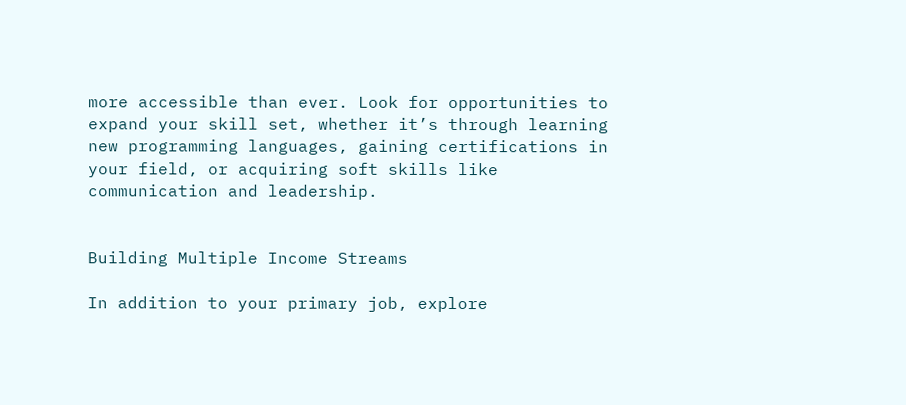more accessible than ever. Look for opportunities to expand your skill set, whether it’s through learning new programming languages, gaining certifications in your field, or acquiring soft skills like communication and leadership.


Building Multiple Income Streams

In addition to your primary job, explore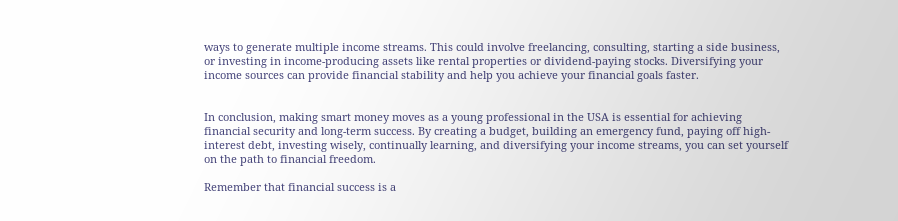ways to generate multiple income streams. This could involve freelancing, consulting, starting a side business, or investing in income-producing assets like rental properties or dividend-paying stocks. Diversifying your income sources can provide financial stability and help you achieve your financial goals faster.


In conclusion, making smart money moves as a young professional in the USA is essential for achieving financial security and long-term success. By creating a budget, building an emergency fund, paying off high-interest debt, investing wisely, continually learning, and diversifying your income streams, you can set yourself on the path to financial freedom.

Remember that financial success is a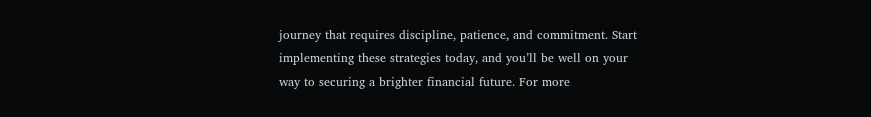journey that requires discipline, patience, and commitment. Start implementing these strategies today, and you’ll be well on your way to securing a brighter financial future. For more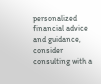personalized financial advice and guidance, consider consulting with a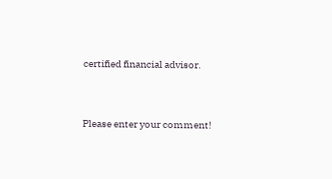certified financial advisor.


Please enter your comment!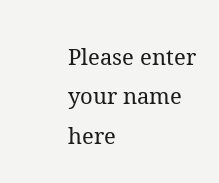Please enter your name here